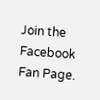Join the Facebook Fan Page.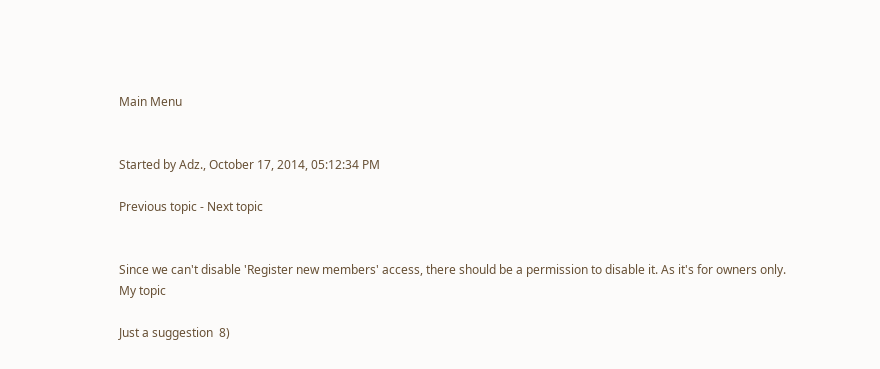Main Menu


Started by Adz., October 17, 2014, 05:12:34 PM

Previous topic - Next topic


Since we can't disable 'Register new members' access, there should be a permission to disable it. As it's for owners only.
My topic

Just a suggestion  8)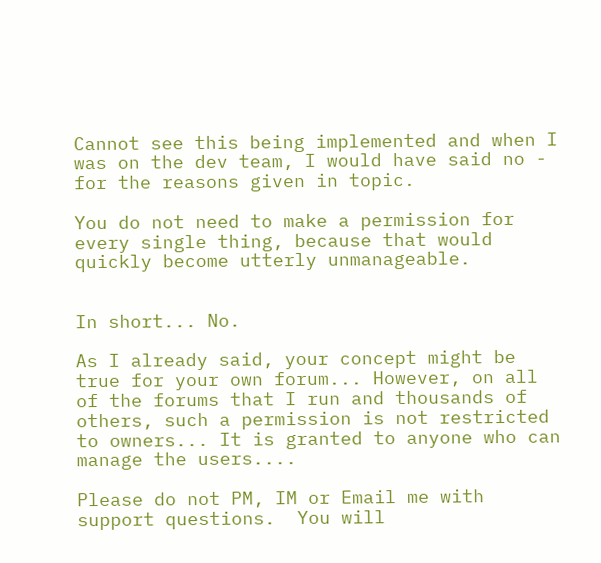Cannot see this being implemented and when I was on the dev team, I would have said no - for the reasons given in topic.

You do not need to make a permission for every single thing, because that would quickly become utterly unmanageable.


In short... No.

As I already said, your concept might be true for your own forum... However, on all of the forums that I run and thousands of others, such a permission is not restricted to owners... It is granted to anyone who can manage the users....

Please do not PM, IM or Email me with support questions.  You will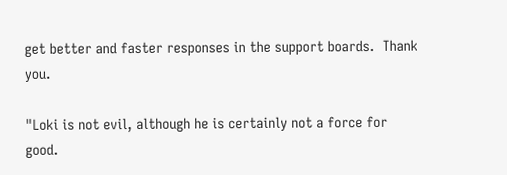get better and faster responses in the support boards.  Thank you.

"Loki is not evil, although he is certainly not a force for good.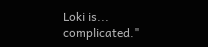Loki is... complicated."